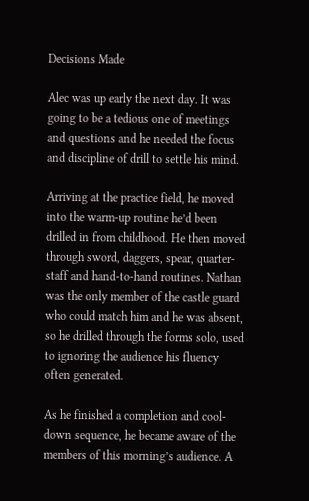Decisions Made

Alec was up early the next day. It was going to be a tedious one of meetings and questions and he needed the focus and discipline of drill to settle his mind.

Arriving at the practice field, he moved into the warm-up routine he’d been drilled in from childhood. He then moved through sword, daggers, spear, quarter-staff and hand-to-hand routines. Nathan was the only member of the castle guard who could match him and he was absent, so he drilled through the forms solo, used to ignoring the audience his fluency often generated.

As he finished a completion and cool-down sequence, he became aware of the members of this morning’s audience. A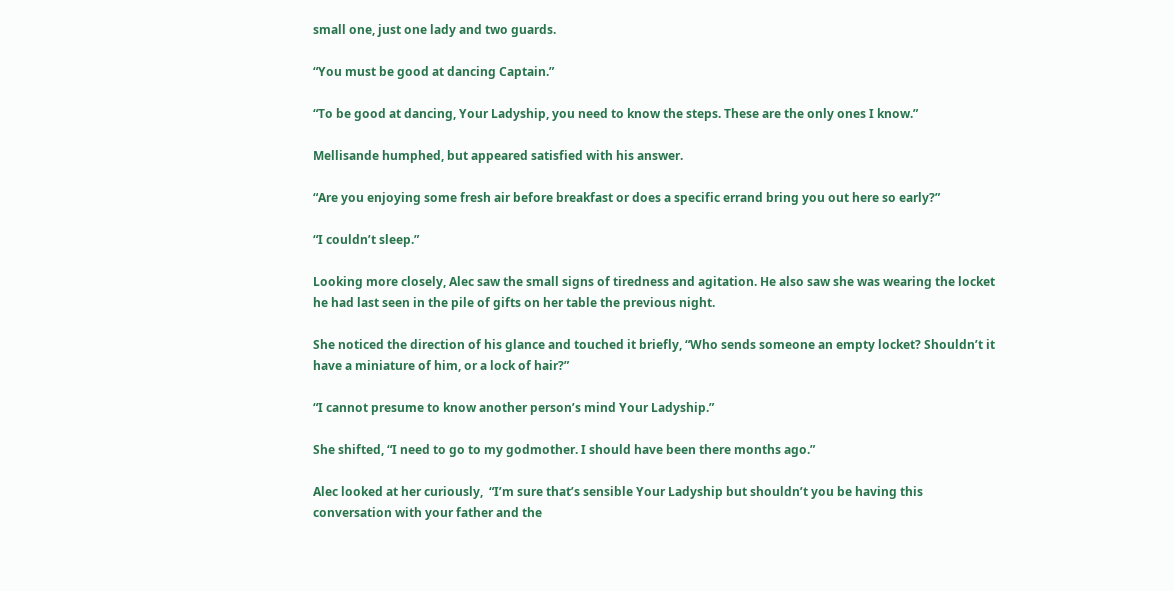small one, just one lady and two guards.

“You must be good at dancing Captain.”

“To be good at dancing, Your Ladyship, you need to know the steps. These are the only ones I know.”

Mellisande humphed, but appeared satisfied with his answer.

“Are you enjoying some fresh air before breakfast or does a specific errand bring you out here so early?”

“I couldn’t sleep.”

Looking more closely, Alec saw the small signs of tiredness and agitation. He also saw she was wearing the locket he had last seen in the pile of gifts on her table the previous night.

She noticed the direction of his glance and touched it briefly, “Who sends someone an empty locket? Shouldn’t it have a miniature of him, or a lock of hair?”

“I cannot presume to know another person’s mind Your Ladyship.”

She shifted, “I need to go to my godmother. I should have been there months ago.”

Alec looked at her curiously,  “I’m sure that’s sensible Your Ladyship but shouldn’t you be having this conversation with your father and the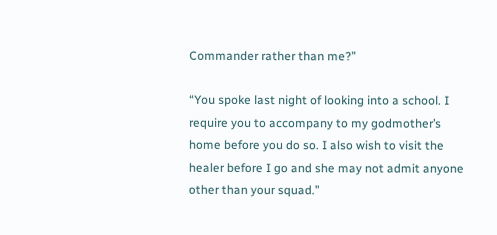Commander rather than me?”

“You spoke last night of looking into a school. I require you to accompany to my godmother’s home before you do so. I also wish to visit the healer before I go and she may not admit anyone other than your squad.”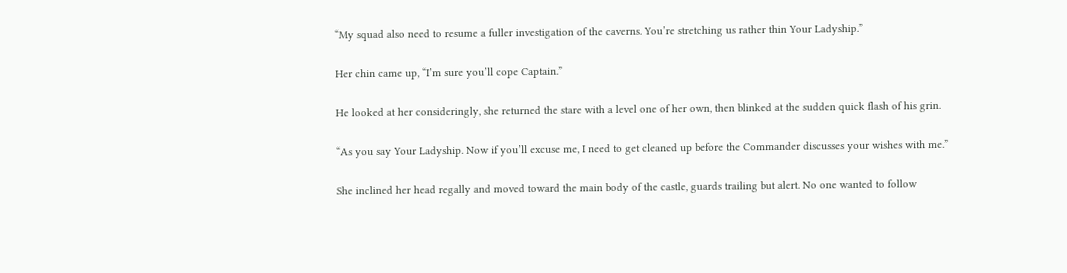“My squad also need to resume a fuller investigation of the caverns. You’re stretching us rather thin Your Ladyship.”

Her chin came up, “I’m sure you’ll cope Captain.”

He looked at her consideringly, she returned the stare with a level one of her own, then blinked at the sudden quick flash of his grin.

“As you say Your Ladyship. Now if you’ll excuse me, I need to get cleaned up before the Commander discusses your wishes with me.”

She inclined her head regally and moved toward the main body of the castle, guards trailing but alert. No one wanted to follow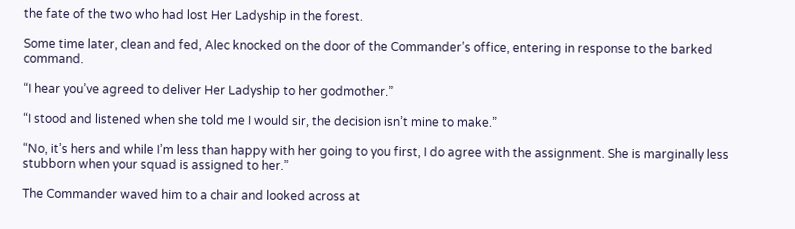the fate of the two who had lost Her Ladyship in the forest.

Some time later, clean and fed, Alec knocked on the door of the Commander’s office, entering in response to the barked command.

“I hear you’ve agreed to deliver Her Ladyship to her godmother.”

“I stood and listened when she told me I would sir, the decision isn’t mine to make.”

“No, it’s hers and while I’m less than happy with her going to you first, I do agree with the assignment. She is marginally less stubborn when your squad is assigned to her.”

The Commander waved him to a chair and looked across at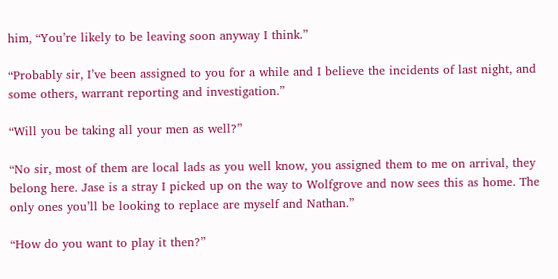him, “You’re likely to be leaving soon anyway I think.”

“Probably sir, I’ve been assigned to you for a while and I believe the incidents of last night, and some others, warrant reporting and investigation.”

“Will you be taking all your men as well?”

“No sir, most of them are local lads as you well know, you assigned them to me on arrival, they belong here. Jase is a stray I picked up on the way to Wolfgrove and now sees this as home. The only ones you’ll be looking to replace are myself and Nathan.”

“How do you want to play it then?”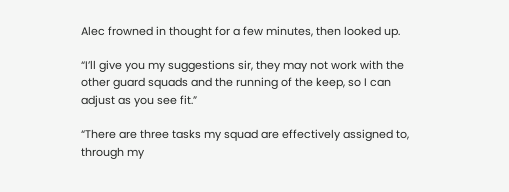Alec frowned in thought for a few minutes, then looked up.

“I’ll give you my suggestions sir, they may not work with the other guard squads and the running of the keep, so I can adjust as you see fit.”

“There are three tasks my squad are effectively assigned to, through my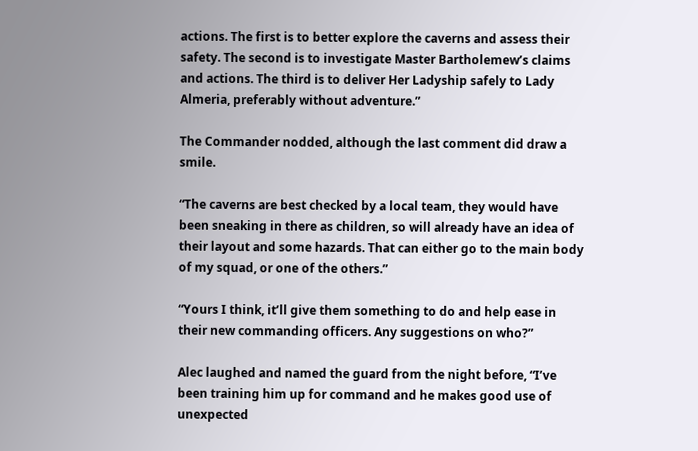actions. The first is to better explore the caverns and assess their safety. The second is to investigate Master Bartholemew’s claims and actions. The third is to deliver Her Ladyship safely to Lady Almeria, preferably without adventure.”

The Commander nodded, although the last comment did draw a smile.

“The caverns are best checked by a local team, they would have been sneaking in there as children, so will already have an idea of their layout and some hazards. That can either go to the main body of my squad, or one of the others.”

“Yours I think, it’ll give them something to do and help ease in their new commanding officers. Any suggestions on who?”

Alec laughed and named the guard from the night before, “I’ve been training him up for command and he makes good use of unexpected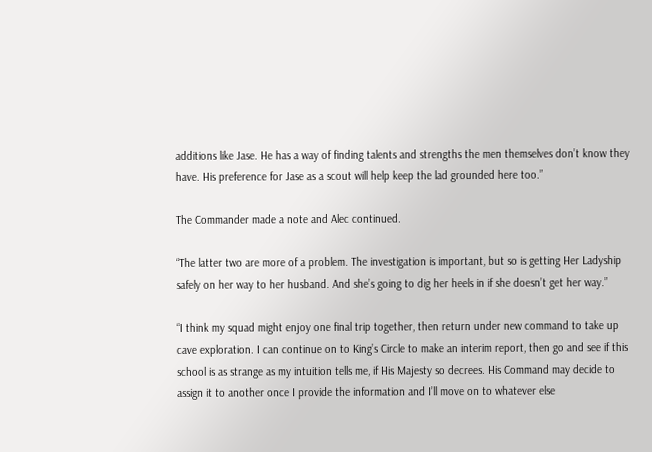additions like Jase. He has a way of finding talents and strengths the men themselves don’t know they have. His preference for Jase as a scout will help keep the lad grounded here too.”

The Commander made a note and Alec continued.

“The latter two are more of a problem. The investigation is important, but so is getting Her Ladyship safely on her way to her husband. And she’s going to dig her heels in if she doesn’t get her way.”

“I think my squad might enjoy one final trip together, then return under new command to take up cave exploration. I can continue on to King’s Circle to make an interim report, then go and see if this school is as strange as my intuition tells me, if His Majesty so decrees. His Command may decide to assign it to another once I provide the information and I’ll move on to whatever else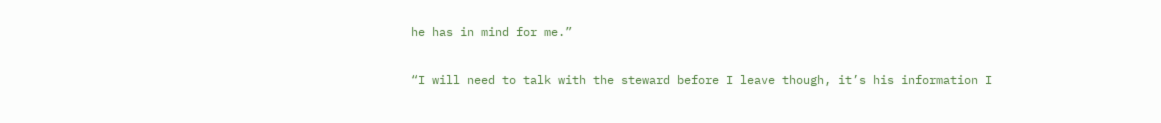he has in mind for me.”

“I will need to talk with the steward before I leave though, it’s his information I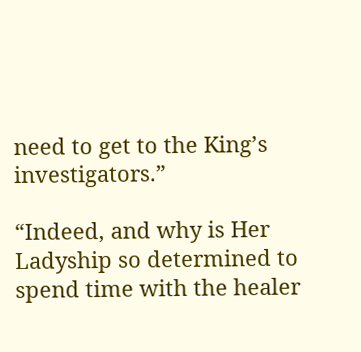need to get to the King’s investigators.”

“Indeed, and why is Her Ladyship so determined to spend time with the healer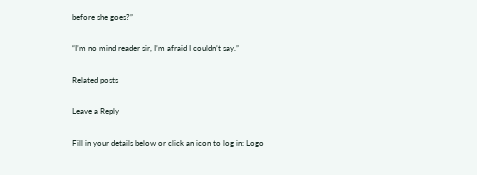before she goes?”

“I’m no mind reader sir, I’m afraid I couldn’t say.”

Related posts

Leave a Reply

Fill in your details below or click an icon to log in: Logo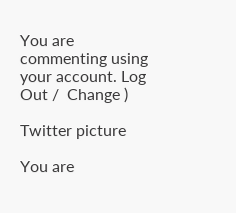You are commenting using your account. Log Out /  Change )

Twitter picture

You are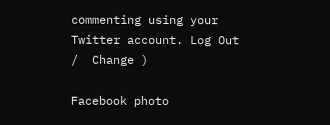commenting using your Twitter account. Log Out /  Change )

Facebook photo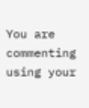You are commenting using your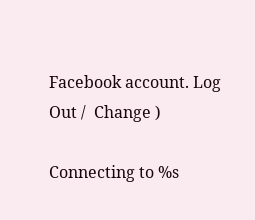Facebook account. Log Out /  Change )

Connecting to %s